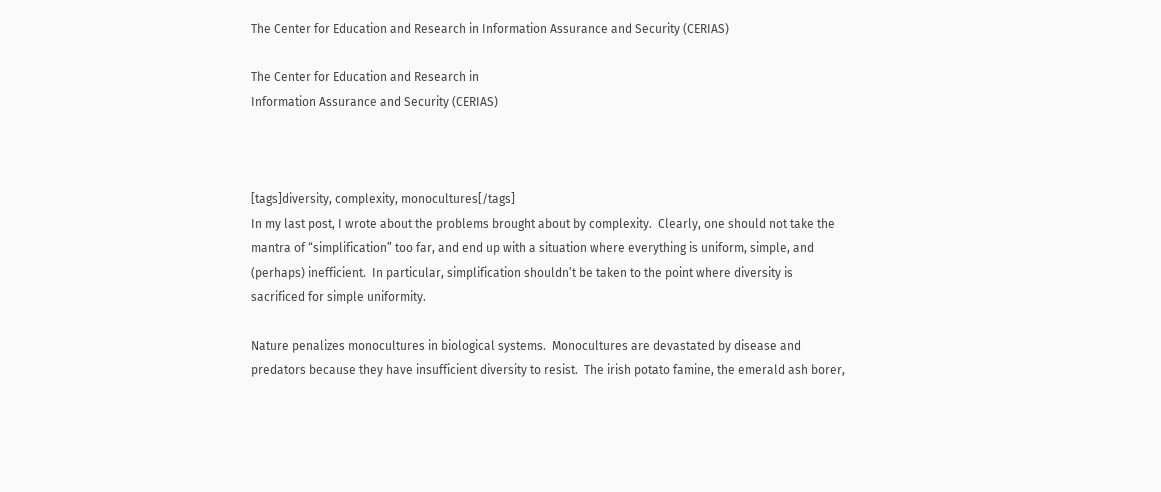The Center for Education and Research in Information Assurance and Security (CERIAS)

The Center for Education and Research in
Information Assurance and Security (CERIAS)



[tags]diversity, complexity, monocultures[/tags]
In my last post, I wrote about the problems brought about by complexity.  Clearly, one should not take the mantra of “simplification” too far, and end up with a situation where everything is uniform, simple, and (perhaps) inefficient.  In particular, simplification shouldn’t be taken to the point where diversity is sacrificed for simple uniformity.

Nature penalizes monocultures in biological systems.  Monocultures are devastated by disease and predators because they have insufficient diversity to resist.  The irish potato famine, the emerald ash borer,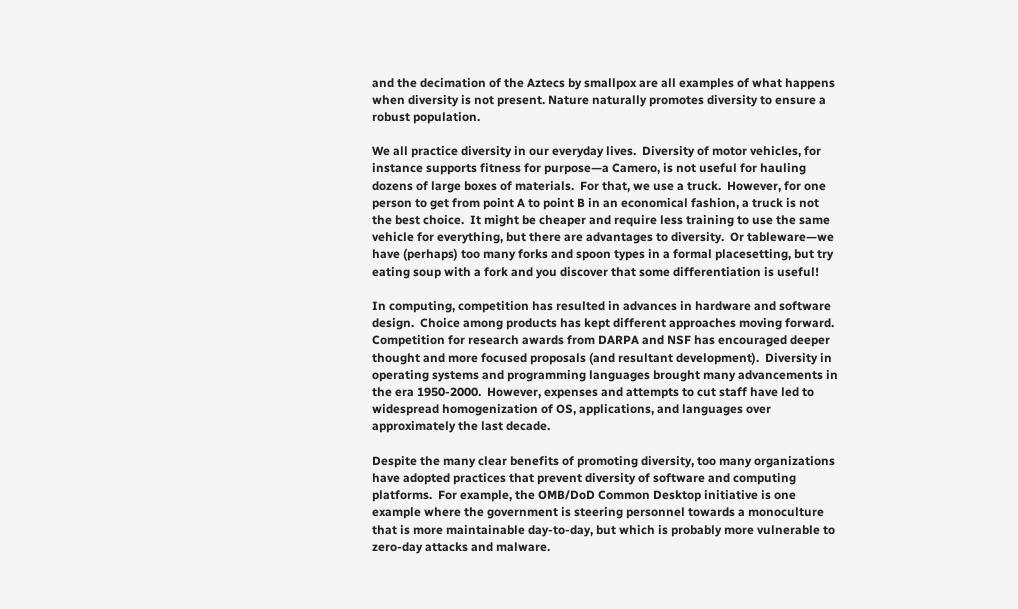and the decimation of the Aztecs by smallpox are all examples of what happens when diversity is not present. Nature naturally promotes diversity to ensure a robust population.

We all practice diversity in our everyday lives.  Diversity of motor vehicles, for instance supports fitness for purpose—a Camero, is not useful for hauling dozens of large boxes of materials.  For that, we use a truck.  However, for one person to get from point A to point B in an economical fashion, a truck is not the best choice.  It might be cheaper and require less training to use the same vehicle for everything, but there are advantages to diversity.  Or tableware—we have (perhaps) too many forks and spoon types in a formal placesetting, but try eating soup with a fork and you discover that some differentiation is useful!

In computing, competition has resulted in advances in hardware and software design.  Choice among products has kept different approaches moving forward.  Competition for research awards from DARPA and NSF has encouraged deeper thought and more focused proposals (and resultant development).  Diversity in operating systems and programming languages brought many advancements in the era 1950-2000.  However, expenses and attempts to cut staff have led to widespread homogenization of OS, applications, and languages over approximately the last decade.

Despite the many clear benefits of promoting diversity, too many organizations have adopted practices that prevent diversity of software and computing platforms.  For example, the OMB/DoD Common Desktop initiative is one example where the government is steering personnel towards a monoculture that is more maintainable day-to-day, but which is probably more vulnerable to zero-day attacks and malware.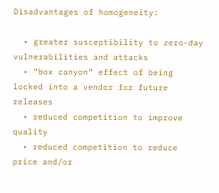Disadvantages of homogeneity:

  • greater susceptibility to zero-day vulnerabilities and attacks
  • “box canyon” effect of being locked into a vendor for future releases
  • reduced competition to improve quality
  • reduced competition to reduce price and/or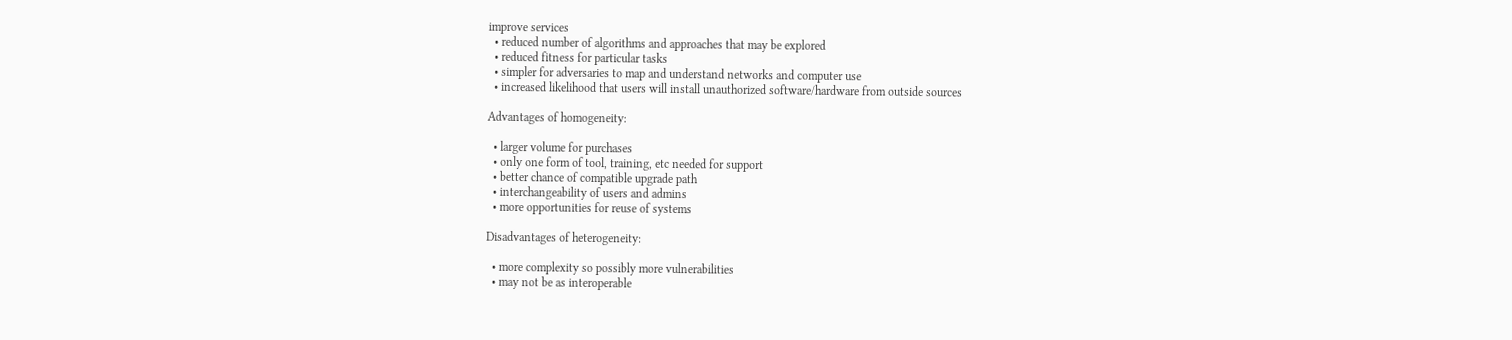improve services
  • reduced number of algorithms and approaches that may be explored
  • reduced fitness for particular tasks
  • simpler for adversaries to map and understand networks and computer use
  • increased likelihood that users will install unauthorized software/hardware from outside sources

Advantages of homogeneity:

  • larger volume for purchases
  • only one form of tool, training, etc needed for support
  • better chance of compatible upgrade path
  • interchangeability of users and admins
  • more opportunities for reuse of systems

Disadvantages of heterogeneity:

  • more complexity so possibly more vulnerabilities
  • may not be as interoperable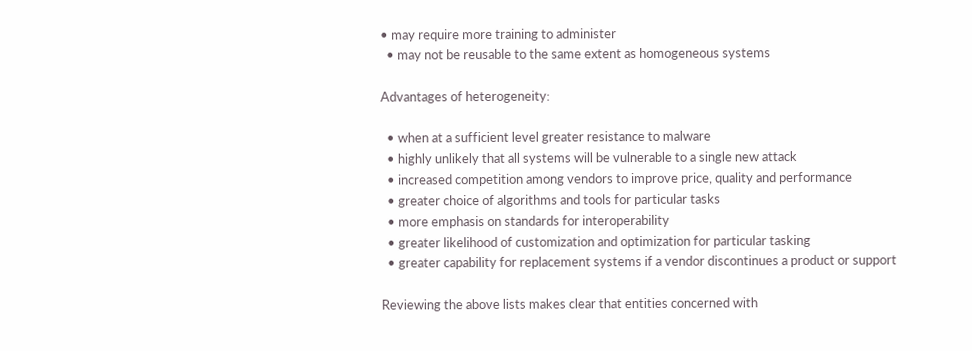• may require more training to administer
  • may not be reusable to the same extent as homogeneous systems

Advantages of heterogeneity:

  • when at a sufficient level greater resistance to malware
  • highly unlikely that all systems will be vulnerable to a single new attack
  • increased competition among vendors to improve price, quality and performance
  • greater choice of algorithms and tools for particular tasks
  • more emphasis on standards for interoperability
  • greater likelihood of customization and optimization for particular tasking
  • greater capability for replacement systems if a vendor discontinues a product or support

Reviewing the above lists makes clear that entities concerned with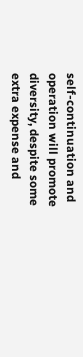self-continuation and operation will promote diversity, despite some extra expense and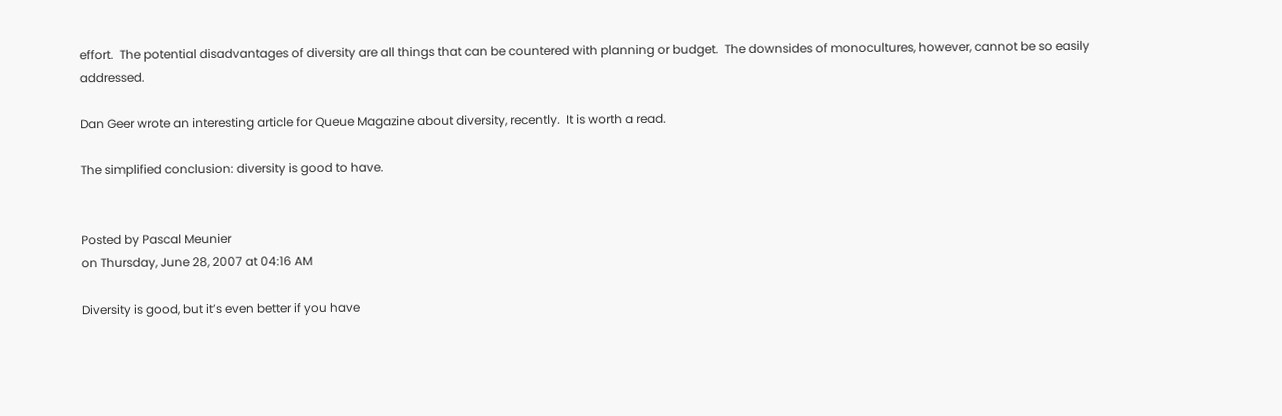effort.  The potential disadvantages of diversity are all things that can be countered with planning or budget.  The downsides of monocultures, however, cannot be so easily addressed.

Dan Geer wrote an interesting article for Queue Magazine about diversity, recently.  It is worth a read.

The simplified conclusion: diversity is good to have.


Posted by Pascal Meunier
on Thursday, June 28, 2007 at 04:16 AM

Diversity is good, but it’s even better if you have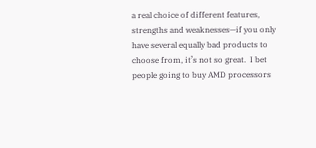a real choice of different features, strengths and weaknesses—if you only have several equally bad products to choose from, it’s not so great.  I bet people going to buy AMD processors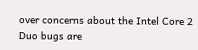over concerns about the Intel Core 2 Duo bugs are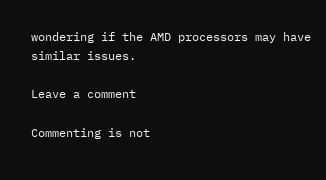wondering if the AMD processors may have similar issues.

Leave a comment

Commenting is not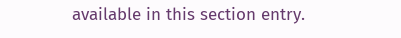available in this section entry.